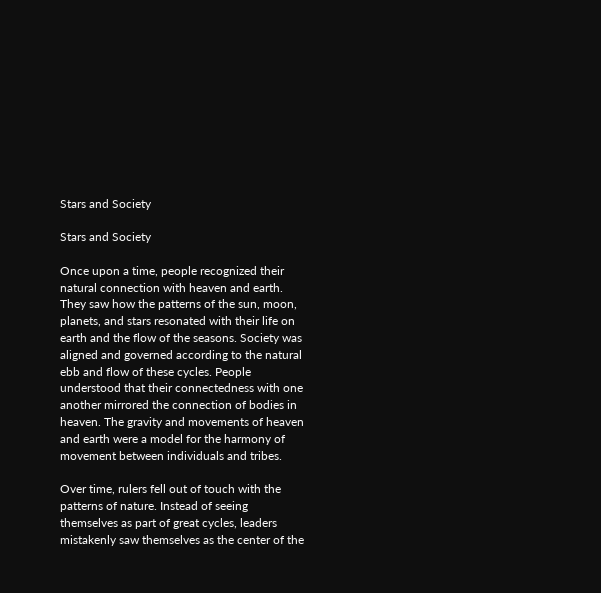Stars and Society

Stars and Society

Once upon a time, people recognized their natural connection with heaven and earth. They saw how the patterns of the sun, moon, planets, and stars resonated with their life on earth and the flow of the seasons. Society was aligned and governed according to the natural ebb and flow of these cycles. People understood that their connectedness with one another mirrored the connection of bodies in heaven. The gravity and movements of heaven and earth were a model for the harmony of movement between individuals and tribes.

Over time, rulers fell out of touch with the patterns of nature. Instead of seeing themselves as part of great cycles, leaders mistakenly saw themselves as the center of the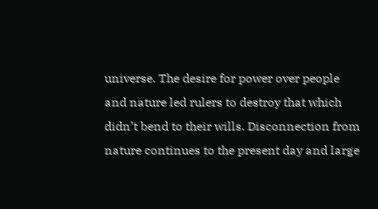universe. The desire for power over people and nature led rulers to destroy that which didn’t bend to their wills. Disconnection from nature continues to the present day and large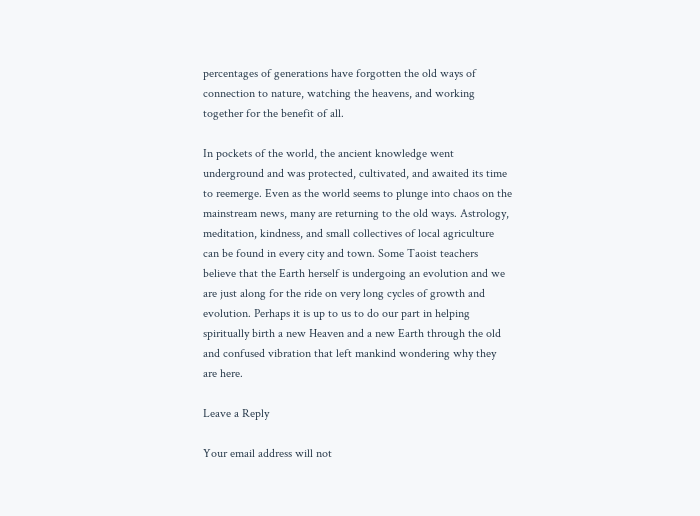percentages of generations have forgotten the old ways of connection to nature, watching the heavens, and working together for the benefit of all.

In pockets of the world, the ancient knowledge went underground and was protected, cultivated, and awaited its time to reemerge. Even as the world seems to plunge into chaos on the mainstream news, many are returning to the old ways. Astrology, meditation, kindness, and small collectives of local agriculture can be found in every city and town. Some Taoist teachers believe that the Earth herself is undergoing an evolution and we are just along for the ride on very long cycles of growth and evolution. Perhaps it is up to us to do our part in helping spiritually birth a new Heaven and a new Earth through the old and confused vibration that left mankind wondering why they are here.

Leave a Reply

Your email address will not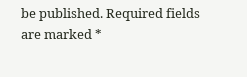be published. Required fields are marked *